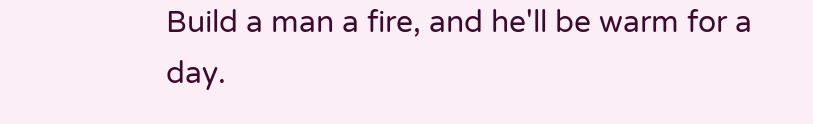Build a man a fire, and he'll be warm for a day.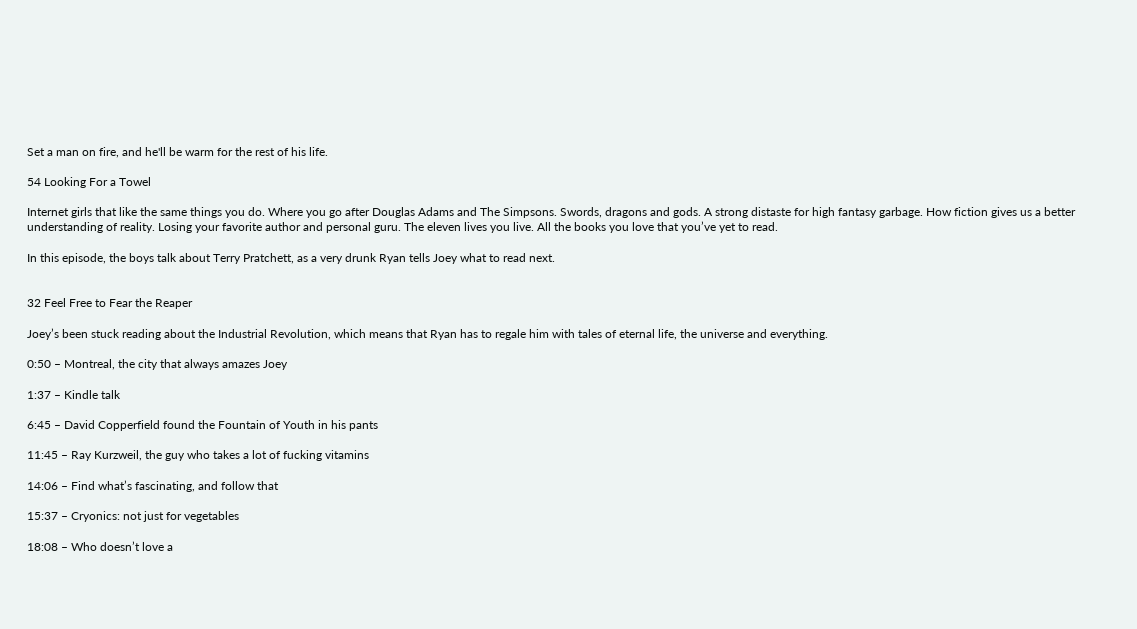Set a man on fire, and he'll be warm for the rest of his life.

54 Looking For a Towel

Internet girls that like the same things you do. Where you go after Douglas Adams and The Simpsons. Swords, dragons and gods. A strong distaste for high fantasy garbage. How fiction gives us a better understanding of reality. Losing your favorite author and personal guru. The eleven lives you live. All the books you love that you’ve yet to read.

In this episode, the boys talk about Terry Pratchett, as a very drunk Ryan tells Joey what to read next.


32 Feel Free to Fear the Reaper

Joey’s been stuck reading about the Industrial Revolution, which means that Ryan has to regale him with tales of eternal life, the universe and everything.

0:50 – Montreal, the city that always amazes Joey

1:37 – Kindle talk

6:45 – David Copperfield found the Fountain of Youth in his pants

11:45 – Ray Kurzweil, the guy who takes a lot of fucking vitamins

14:06 – Find what’s fascinating, and follow that

15:37 – Cryonics: not just for vegetables

18:08 – Who doesn’t love a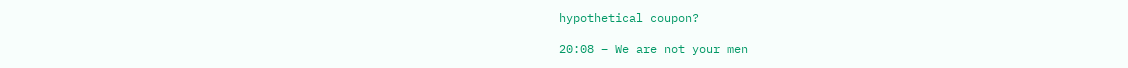hypothetical coupon?

20:08 – We are not your men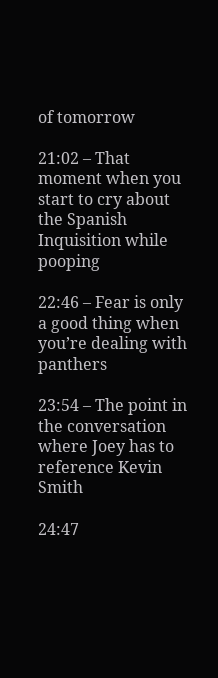of tomorrow

21:02 – That moment when you start to cry about the Spanish Inquisition while pooping

22:46 – Fear is only a good thing when you’re dealing with panthers

23:54 – The point in the conversation where Joey has to reference Kevin Smith

24:47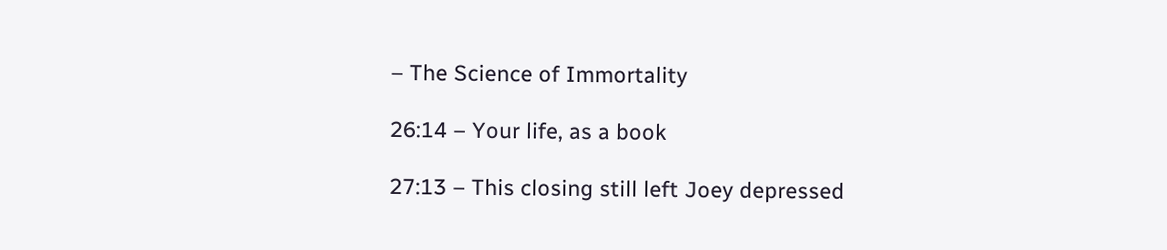– The Science of Immortality

26:14 – Your life, as a book

27:13 – This closing still left Joey depressed